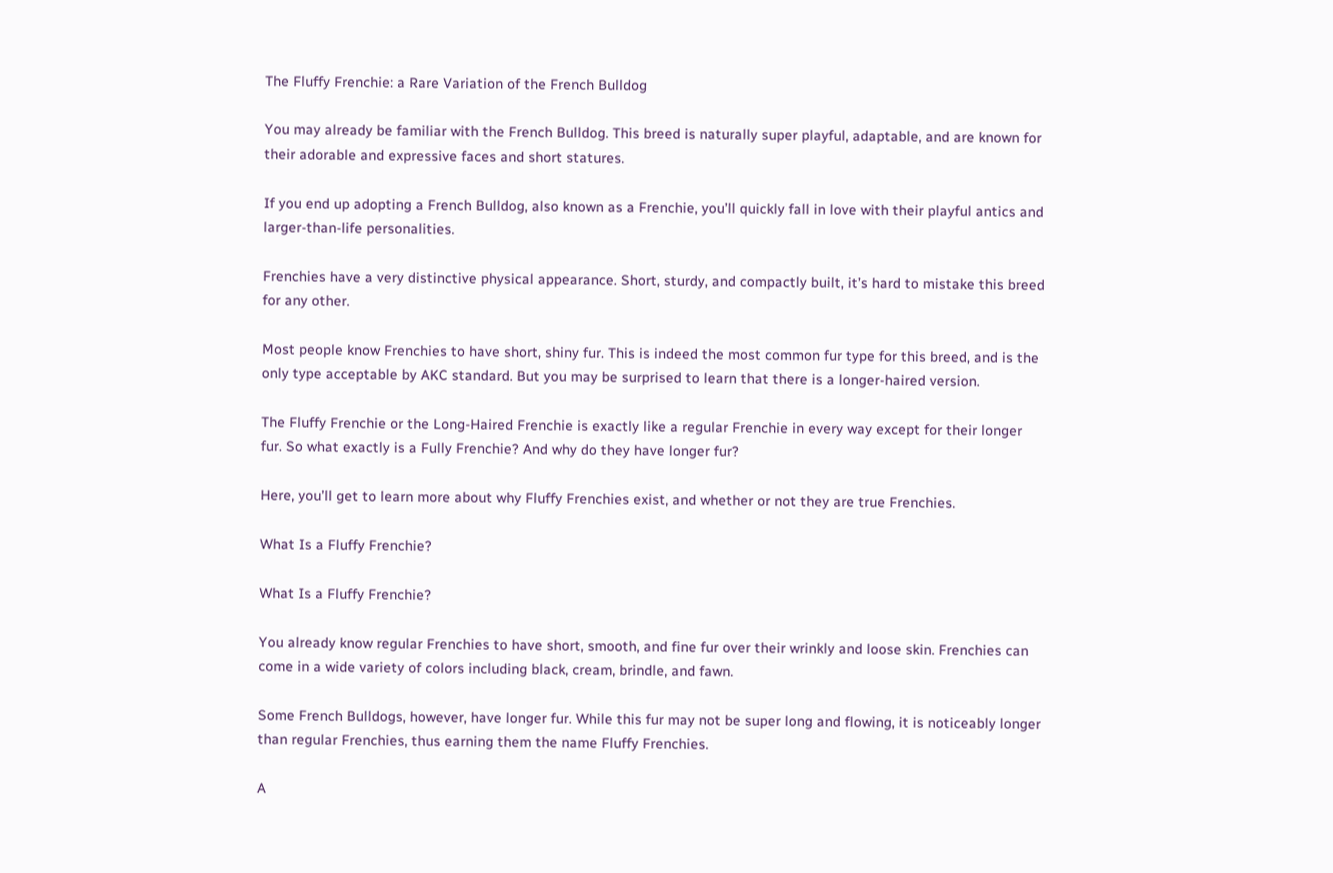The Fluffy Frenchie: a Rare Variation of the French Bulldog

You may already be familiar with the French Bulldog. This breed is naturally super playful, adaptable, and are known for their adorable and expressive faces and short statures.

If you end up adopting a French Bulldog, also known as a Frenchie, you’ll quickly fall in love with their playful antics and larger-than-life personalities.

Frenchies have a very distinctive physical appearance. Short, sturdy, and compactly built, it’s hard to mistake this breed for any other.

Most people know Frenchies to have short, shiny fur. This is indeed the most common fur type for this breed, and is the only type acceptable by AKC standard. But you may be surprised to learn that there is a longer-haired version.

The Fluffy Frenchie or the Long-Haired Frenchie is exactly like a regular Frenchie in every way except for their longer fur. So what exactly is a Fully Frenchie? And why do they have longer fur?

Here, you’ll get to learn more about why Fluffy Frenchies exist, and whether or not they are true Frenchies.

What Is a Fluffy Frenchie?

What Is a Fluffy Frenchie?

You already know regular Frenchies to have short, smooth, and fine fur over their wrinkly and loose skin. Frenchies can come in a wide variety of colors including black, cream, brindle, and fawn.

Some French Bulldogs, however, have longer fur. While this fur may not be super long and flowing, it is noticeably longer than regular Frenchies, thus earning them the name Fluffy Frenchies.

A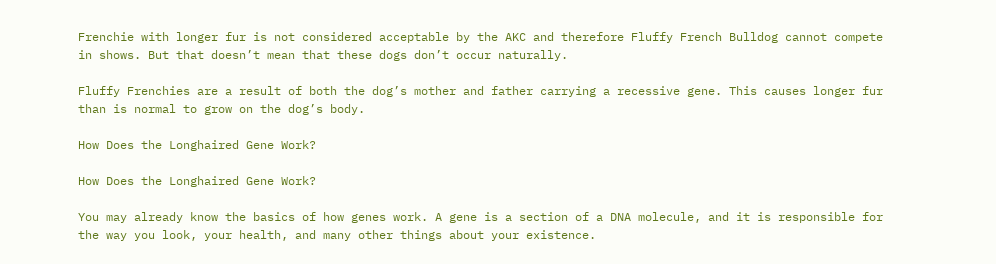Frenchie with longer fur is not considered acceptable by the AKC and therefore Fluffy French Bulldog cannot compete in shows. But that doesn’t mean that these dogs don’t occur naturally.

Fluffy Frenchies are a result of both the dog’s mother and father carrying a recessive gene. This causes longer fur than is normal to grow on the dog’s body.

How Does the Longhaired Gene Work?

How Does the Longhaired Gene Work?

You may already know the basics of how genes work. A gene is a section of a DNA molecule, and it is responsible for the way you look, your health, and many other things about your existence.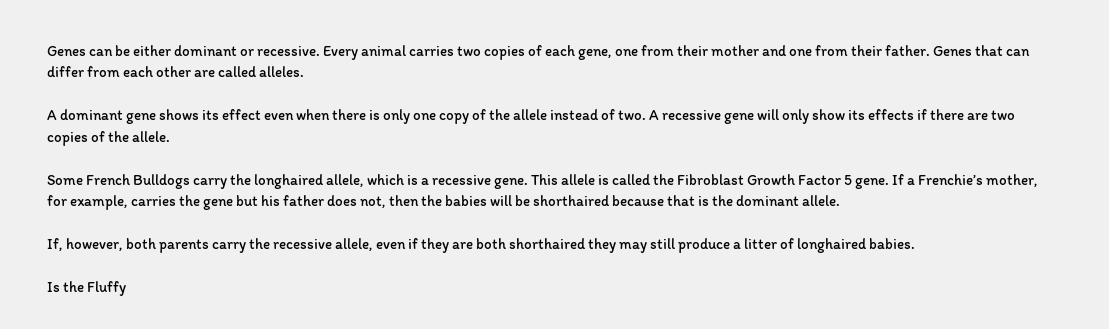Genes can be either dominant or recessive. Every animal carries two copies of each gene, one from their mother and one from their father. Genes that can differ from each other are called alleles.

A dominant gene shows its effect even when there is only one copy of the allele instead of two. A recessive gene will only show its effects if there are two copies of the allele.

Some French Bulldogs carry the longhaired allele, which is a recessive gene. This allele is called the Fibroblast Growth Factor 5 gene. If a Frenchie’s mother, for example, carries the gene but his father does not, then the babies will be shorthaired because that is the dominant allele.

If, however, both parents carry the recessive allele, even if they are both shorthaired they may still produce a litter of longhaired babies.

Is the Fluffy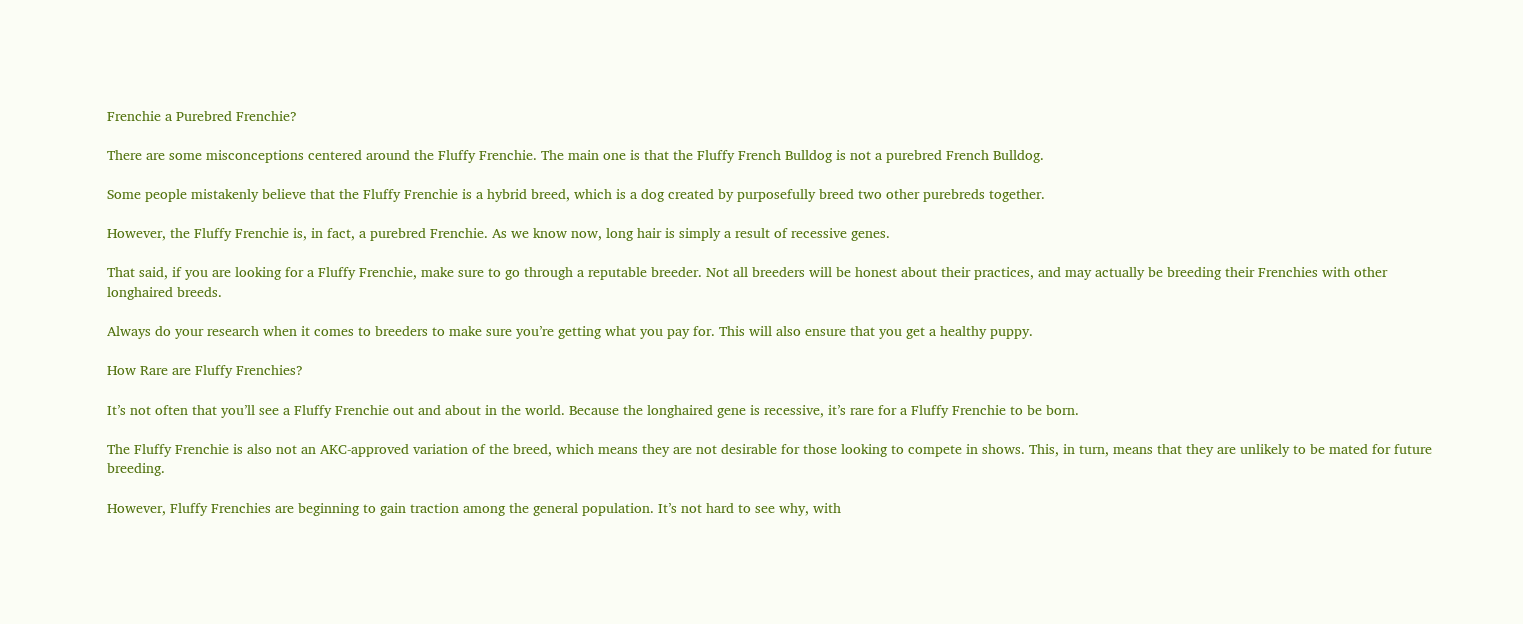Frenchie a Purebred Frenchie?

There are some misconceptions centered around the Fluffy Frenchie. The main one is that the Fluffy French Bulldog is not a purebred French Bulldog.

Some people mistakenly believe that the Fluffy Frenchie is a hybrid breed, which is a dog created by purposefully breed two other purebreds together.

However, the Fluffy Frenchie is, in fact, a purebred Frenchie. As we know now, long hair is simply a result of recessive genes.

That said, if you are looking for a Fluffy Frenchie, make sure to go through a reputable breeder. Not all breeders will be honest about their practices, and may actually be breeding their Frenchies with other longhaired breeds.

Always do your research when it comes to breeders to make sure you’re getting what you pay for. This will also ensure that you get a healthy puppy.

How Rare are Fluffy Frenchies?

It’s not often that you’ll see a Fluffy Frenchie out and about in the world. Because the longhaired gene is recessive, it’s rare for a Fluffy Frenchie to be born.

The Fluffy Frenchie is also not an AKC-approved variation of the breed, which means they are not desirable for those looking to compete in shows. This, in turn, means that they are unlikely to be mated for future breeding.

However, Fluffy Frenchies are beginning to gain traction among the general population. It’s not hard to see why, with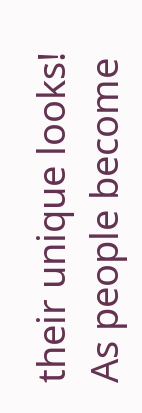their unique looks! As people become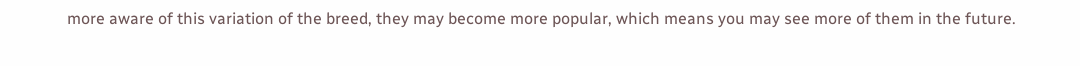more aware of this variation of the breed, they may become more popular, which means you may see more of them in the future.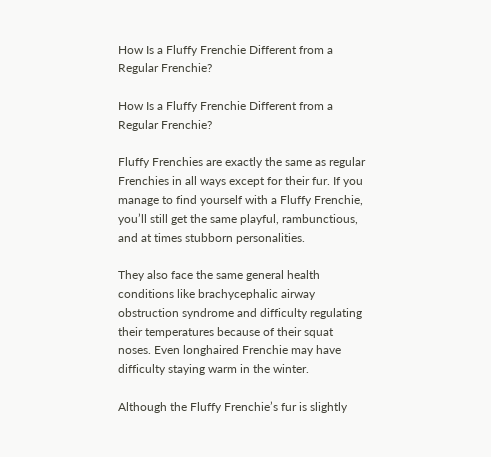How Is a Fluffy Frenchie Different from a Regular Frenchie?

How Is a Fluffy Frenchie Different from a Regular Frenchie?

Fluffy Frenchies are exactly the same as regular Frenchies in all ways except for their fur. If you manage to find yourself with a Fluffy Frenchie, you’ll still get the same playful, rambunctious, and at times stubborn personalities.

They also face the same general health conditions like brachycephalic airway obstruction syndrome and difficulty regulating their temperatures because of their squat noses. Even longhaired Frenchie may have difficulty staying warm in the winter.

Although the Fluffy Frenchie’s fur is slightly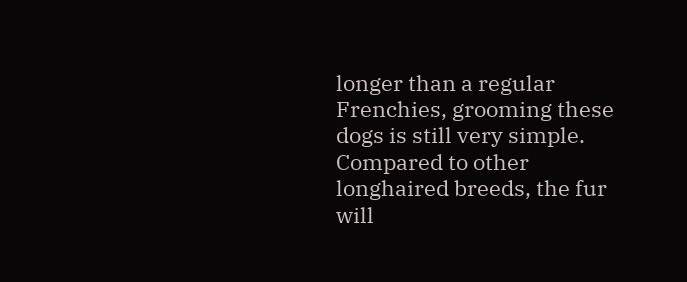longer than a regular Frenchies, grooming these dogs is still very simple. Compared to other longhaired breeds, the fur will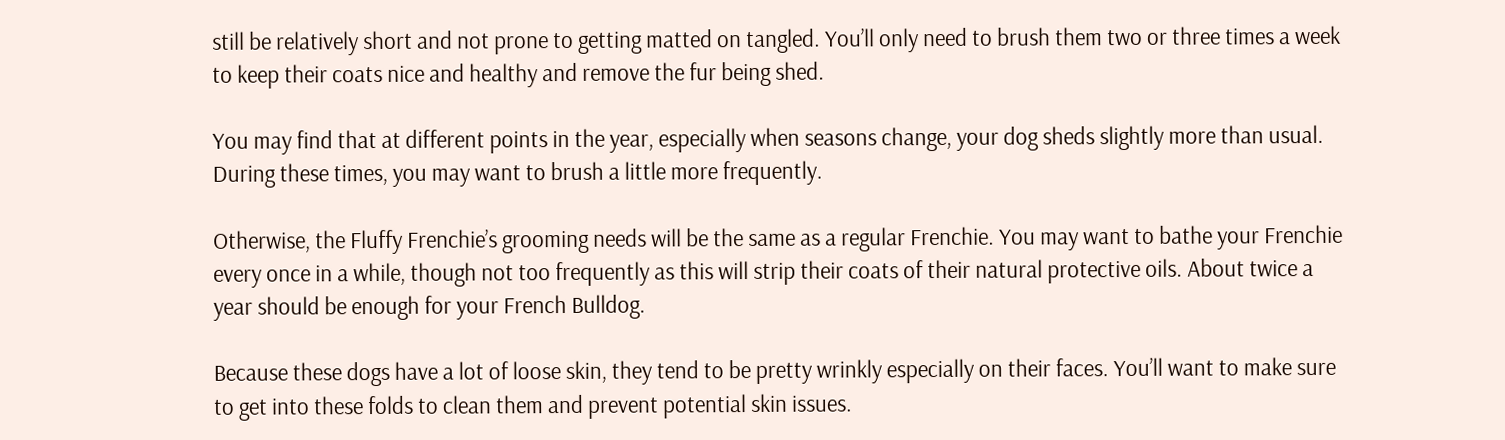still be relatively short and not prone to getting matted on tangled. You’ll only need to brush them two or three times a week to keep their coats nice and healthy and remove the fur being shed.

You may find that at different points in the year, especially when seasons change, your dog sheds slightly more than usual. During these times, you may want to brush a little more frequently.

Otherwise, the Fluffy Frenchie’s grooming needs will be the same as a regular Frenchie. You may want to bathe your Frenchie every once in a while, though not too frequently as this will strip their coats of their natural protective oils. About twice a year should be enough for your French Bulldog.

Because these dogs have a lot of loose skin, they tend to be pretty wrinkly especially on their faces. You’ll want to make sure to get into these folds to clean them and prevent potential skin issues.